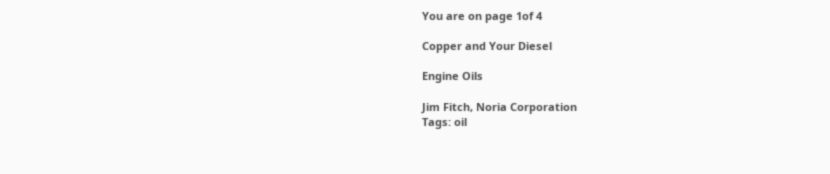You are on page 1of 4

Copper and Your Diesel

Engine Oils

Jim Fitch, Noria Corporation
Tags: oil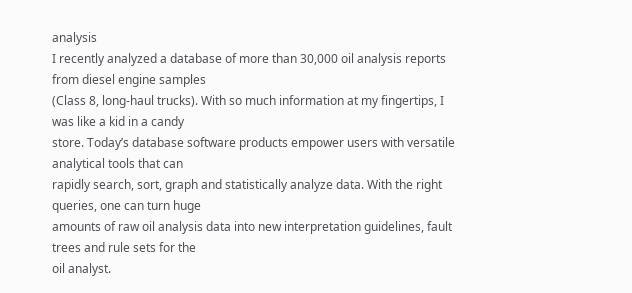analysis
I recently analyzed a database of more than 30,000 oil analysis reports from diesel engine samples
(Class 8, long-haul trucks). With so much information at my fingertips, I was like a kid in a candy
store. Today’s database software products empower users with versatile analytical tools that can
rapidly search, sort, graph and statistically analyze data. With the right queries, one can turn huge
amounts of raw oil analysis data into new interpretation guidelines, fault trees and rule sets for the
oil analyst.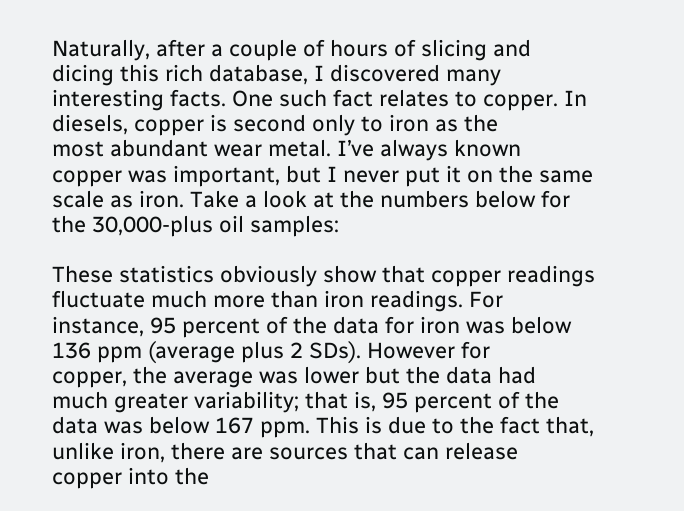Naturally, after a couple of hours of slicing and dicing this rich database, I discovered many
interesting facts. One such fact relates to copper. In diesels, copper is second only to iron as the
most abundant wear metal. I’ve always known copper was important, but I never put it on the same
scale as iron. Take a look at the numbers below for the 30,000-plus oil samples:

These statistics obviously show that copper readings fluctuate much more than iron readings. For
instance, 95 percent of the data for iron was below 136 ppm (average plus 2 SDs). However for
copper, the average was lower but the data had much greater variability; that is, 95 percent of the
data was below 167 ppm. This is due to the fact that, unlike iron, there are sources that can release
copper into the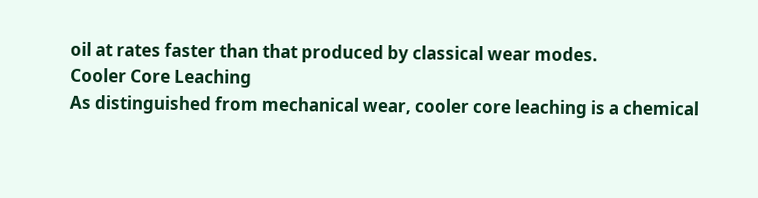oil at rates faster than that produced by classical wear modes.
Cooler Core Leaching
As distinguished from mechanical wear, cooler core leaching is a chemical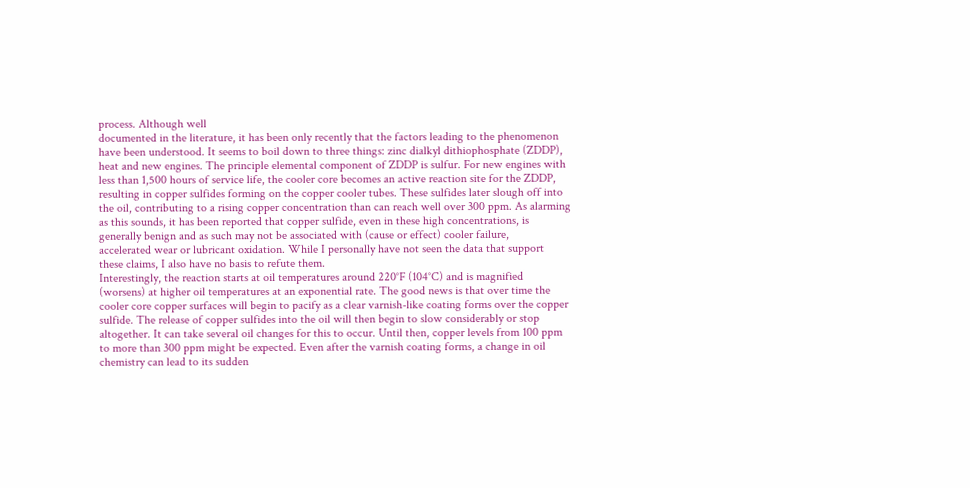process. Although well
documented in the literature, it has been only recently that the factors leading to the phenomenon
have been understood. It seems to boil down to three things: zinc dialkyl dithiophosphate (ZDDP),
heat and new engines. The principle elemental component of ZDDP is sulfur. For new engines with
less than 1,500 hours of service life, the cooler core becomes an active reaction site for the ZDDP,
resulting in copper sulfides forming on the copper cooler tubes. These sulfides later slough off into
the oil, contributing to a rising copper concentration than can reach well over 300 ppm. As alarming
as this sounds, it has been reported that copper sulfide, even in these high concentrations, is
generally benign and as such may not be associated with (cause or effect) cooler failure,
accelerated wear or lubricant oxidation. While I personally have not seen the data that support
these claims, I also have no basis to refute them.
Interestingly, the reaction starts at oil temperatures around 220°F (104°C) and is magnified
(worsens) at higher oil temperatures at an exponential rate. The good news is that over time the
cooler core copper surfaces will begin to pacify as a clear varnish-like coating forms over the copper
sulfide. The release of copper sulfides into the oil will then begin to slow considerably or stop
altogether. It can take several oil changes for this to occur. Until then, copper levels from 100 ppm
to more than 300 ppm might be expected. Even after the varnish coating forms, a change in oil
chemistry can lead to its sudden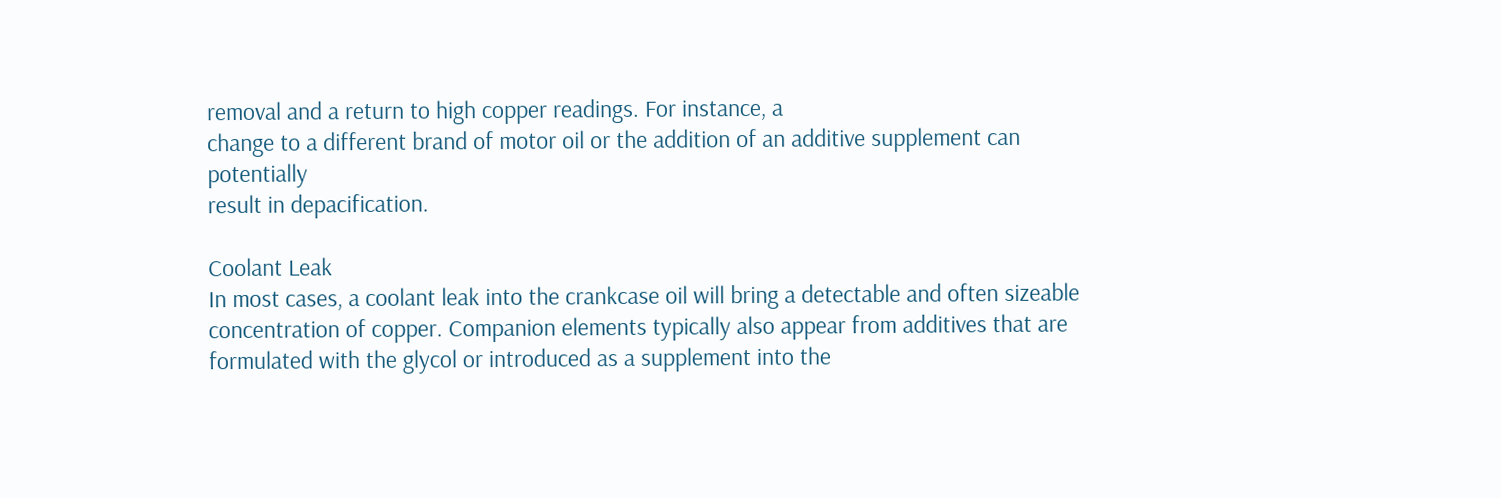removal and a return to high copper readings. For instance, a
change to a different brand of motor oil or the addition of an additive supplement can potentially
result in depacification.

Coolant Leak
In most cases, a coolant leak into the crankcase oil will bring a detectable and often sizeable
concentration of copper. Companion elements typically also appear from additives that are
formulated with the glycol or introduced as a supplement into the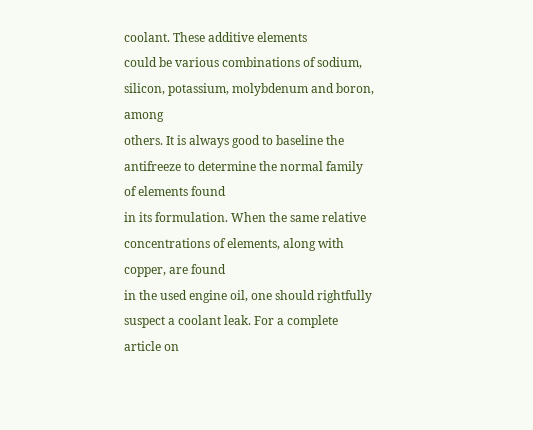coolant. These additive elements
could be various combinations of sodium, silicon, potassium, molybdenum and boron, among
others. It is always good to baseline the antifreeze to determine the normal family of elements found
in its formulation. When the same relative concentrations of elements, along with copper, are found
in the used engine oil, one should rightfully suspect a coolant leak. For a complete article on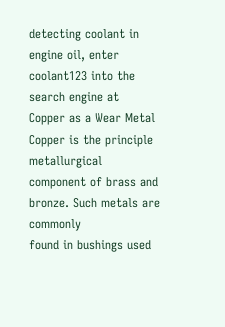detecting coolant in engine oil, enter coolant123 into the search engine at
Copper as a Wear Metal
Copper is the principle metallurgical component of brass and bronze. Such metals are commonly
found in bushings used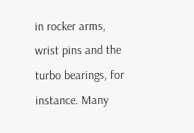in rocker arms, wrist pins and the turbo bearings, for instance. Many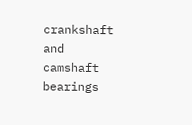crankshaft and camshaft bearings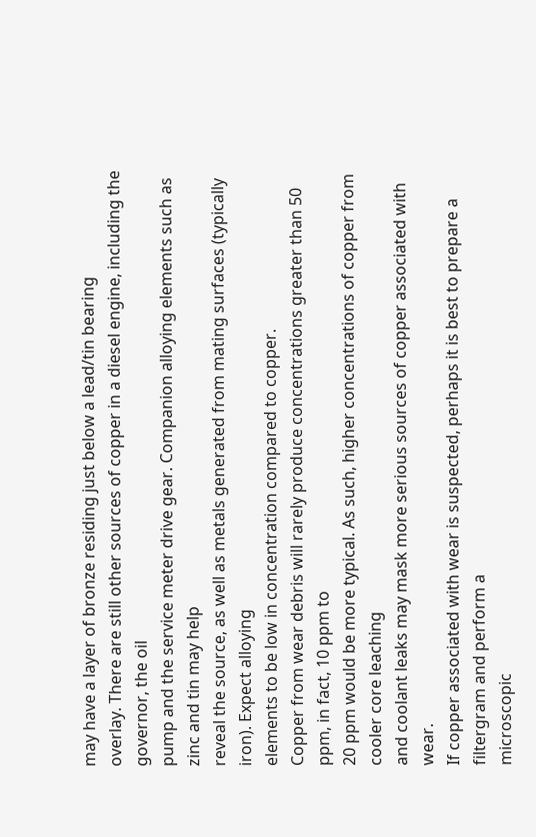may have a layer of bronze residing just below a lead/tin bearing
overlay. There are still other sources of copper in a diesel engine, including the governor, the oil
pump and the service meter drive gear. Companion alloying elements such as zinc and tin may help
reveal the source, as well as metals generated from mating surfaces (typically iron). Expect alloying
elements to be low in concentration compared to copper.
Copper from wear debris will rarely produce concentrations greater than 50 ppm, in fact, 10 ppm to
20 ppm would be more typical. As such, higher concentrations of copper from cooler core leaching
and coolant leaks may mask more serious sources of copper associated with wear.
If copper associated with wear is suspected, perhaps it is best to prepare a filtergram and perform a
microscopic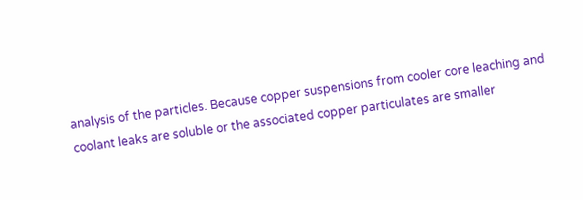analysis of the particles. Because copper suspensions from cooler core leaching and
coolant leaks are soluble or the associated copper particulates are smaller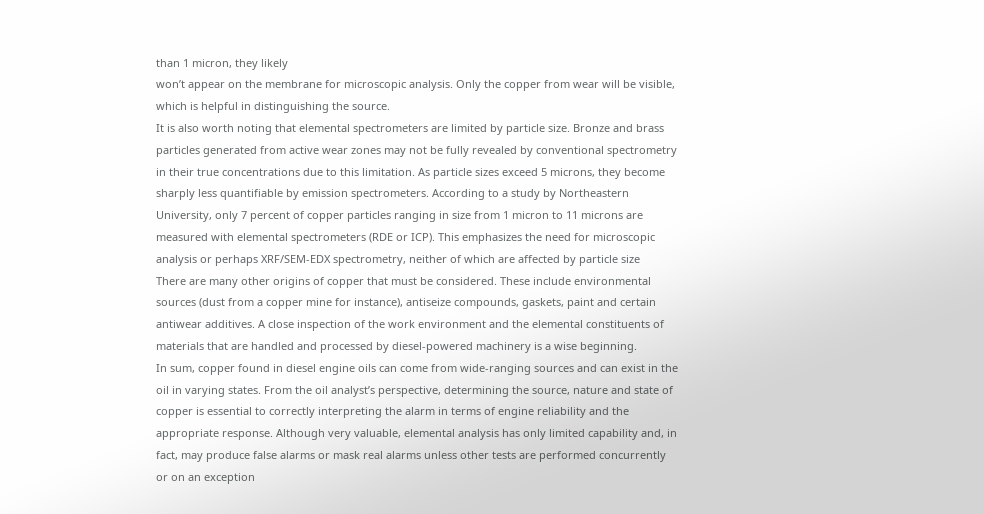than 1 micron, they likely
won’t appear on the membrane for microscopic analysis. Only the copper from wear will be visible,
which is helpful in distinguishing the source.
It is also worth noting that elemental spectrometers are limited by particle size. Bronze and brass
particles generated from active wear zones may not be fully revealed by conventional spectrometry
in their true concentrations due to this limitation. As particle sizes exceed 5 microns, they become
sharply less quantifiable by emission spectrometers. According to a study by Northeastern
University, only 7 percent of copper particles ranging in size from 1 micron to 11 microns are
measured with elemental spectrometers (RDE or ICP). This emphasizes the need for microscopic
analysis or perhaps XRF/SEM-EDX spectrometry, neither of which are affected by particle size
There are many other origins of copper that must be considered. These include environmental
sources (dust from a copper mine for instance), antiseize compounds, gaskets, paint and certain
antiwear additives. A close inspection of the work environment and the elemental constituents of
materials that are handled and processed by diesel-powered machinery is a wise beginning.
In sum, copper found in diesel engine oils can come from wide-ranging sources and can exist in the
oil in varying states. From the oil analyst’s perspective, determining the source, nature and state of
copper is essential to correctly interpreting the alarm in terms of engine reliability and the
appropriate response. Although very valuable, elemental analysis has only limited capability and, in
fact, may produce false alarms or mask real alarms unless other tests are performed concurrently
or on an exception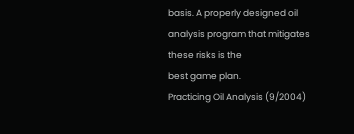basis. A properly designed oil analysis program that mitigates these risks is the
best game plan.
Practicing Oil Analysis (9/2004)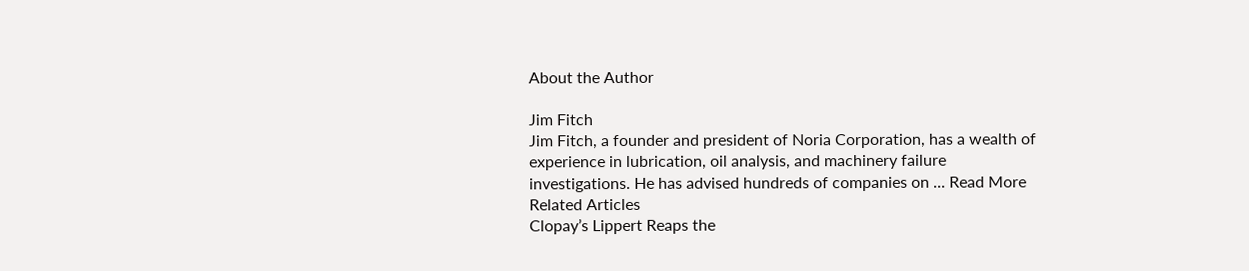About the Author

Jim Fitch
Jim Fitch, a founder and president of Noria Corporation, has a wealth of
experience in lubrication, oil analysis, and machinery failure
investigations. He has advised hundreds of companies on ... Read More
Related Articles
Clopay’s Lippert Reaps the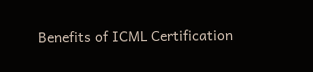Benefits of ICML Certification